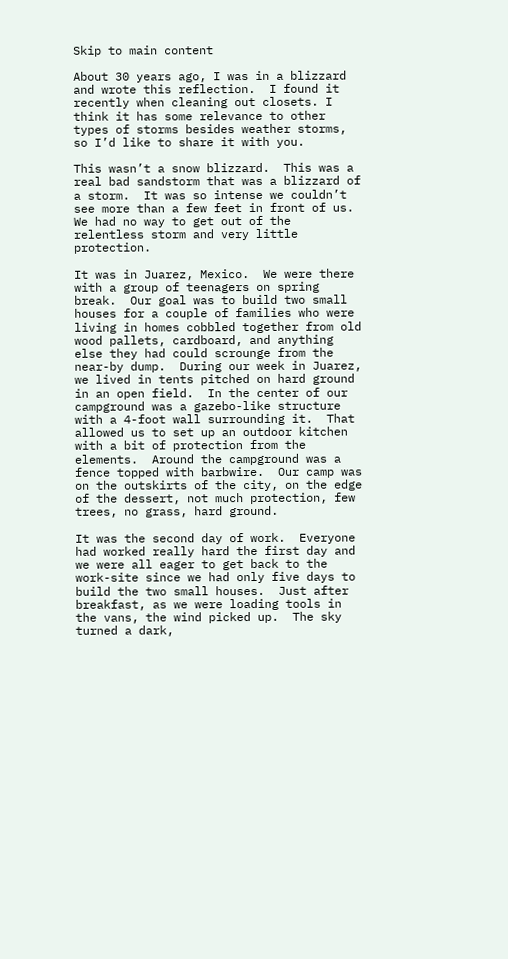Skip to main content

About 30 years ago, I was in a blizzard and wrote this reflection.  I found it recently when cleaning out closets. I think it has some relevance to other types of storms besides weather storms, so I’d like to share it with you.

This wasn’t a snow blizzard.  This was a real bad sandstorm that was a blizzard of a storm.  It was so intense we couldn’t see more than a few feet in front of us.  We had no way to get out of the relentless storm and very little protection.

It was in Juarez, Mexico.  We were there with a group of teenagers on spring break.  Our goal was to build two small houses for a couple of families who were living in homes cobbled together from old wood pallets, cardboard, and anything else they had could scrounge from the near-by dump.  During our week in Juarez, we lived in tents pitched on hard ground in an open field.  In the center of our campground was a gazebo-like structure with a 4-foot wall surrounding it.  That allowed us to set up an outdoor kitchen with a bit of protection from the elements.  Around the campground was a fence topped with barbwire.  Our camp was on the outskirts of the city, on the edge of the dessert, not much protection, few trees, no grass, hard ground.

It was the second day of work.  Everyone had worked really hard the first day and we were all eager to get back to the work-site since we had only five days to build the two small houses.  Just after breakfast, as we were loading tools in the vans, the wind picked up.  The sky turned a dark,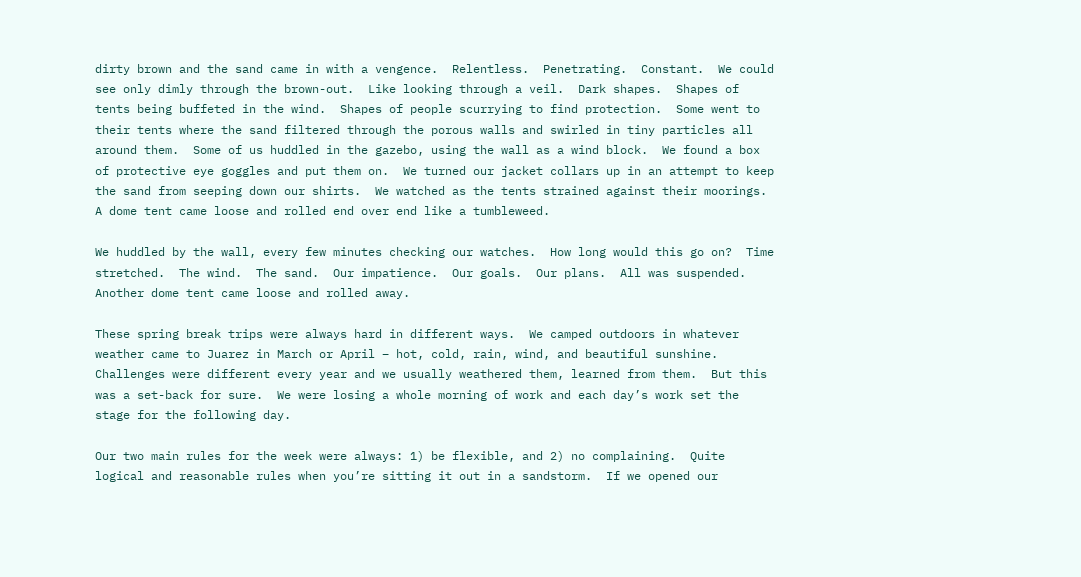dirty brown and the sand came in with a vengence.  Relentless.  Penetrating.  Constant.  We could see only dimly through the brown-out.  Like looking through a veil.  Dark shapes.  Shapes of tents being buffeted in the wind.  Shapes of people scurrying to find protection.  Some went to their tents where the sand filtered through the porous walls and swirled in tiny particles all around them.  Some of us huddled in the gazebo, using the wall as a wind block.  We found a box of protective eye goggles and put them on.  We turned our jacket collars up in an attempt to keep the sand from seeping down our shirts.  We watched as the tents strained against their moorings.  A dome tent came loose and rolled end over end like a tumbleweed.

We huddled by the wall, every few minutes checking our watches.  How long would this go on?  Time stretched.  The wind.  The sand.  Our impatience.  Our goals.  Our plans.  All was suspended.  Another dome tent came loose and rolled away.

These spring break trips were always hard in different ways.  We camped outdoors in whatever weather came to Juarez in March or April – hot, cold, rain, wind, and beautiful sunshine.  Challenges were different every year and we usually weathered them, learned from them.  But this was a set-back for sure.  We were losing a whole morning of work and each day’s work set the stage for the following day.

Our two main rules for the week were always: 1) be flexible, and 2) no complaining.  Quite logical and reasonable rules when you’re sitting it out in a sandstorm.  If we opened our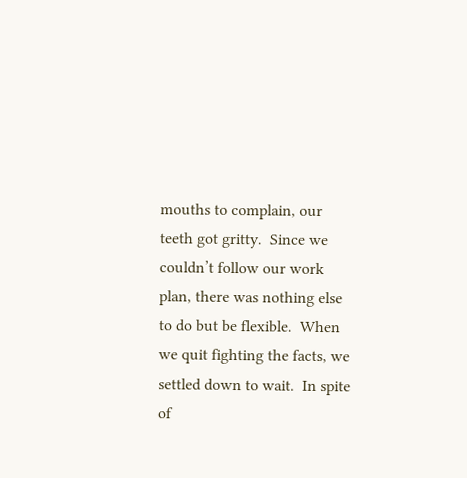mouths to complain, our teeth got gritty.  Since we couldn’t follow our work plan, there was nothing else to do but be flexible.  When we quit fighting the facts, we settled down to wait.  In spite of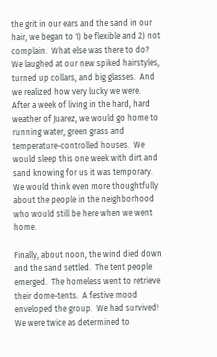the grit in our ears and the sand in our hair, we began to 1) be flexible and 2) not complain.  What else was there to do?  We laughed at our new spiked hairstyles, turned up collars, and big glasses.  And we realized how very lucky we were.  After a week of living in the hard, hard weather of Juarez, we would go home to running water, green grass and temperature-controlled houses.  We would sleep this one week with dirt and sand knowing for us it was temporary. We would think even more thoughtfully about the people in the neighborhood who would still be here when we went home.

Finally, about noon, the wind died down and the sand settled.  The tent people emerged.  The homeless went to retrieve their dome-tents.  A festive mood enveloped the group.  We had survived!  We were twice as determined to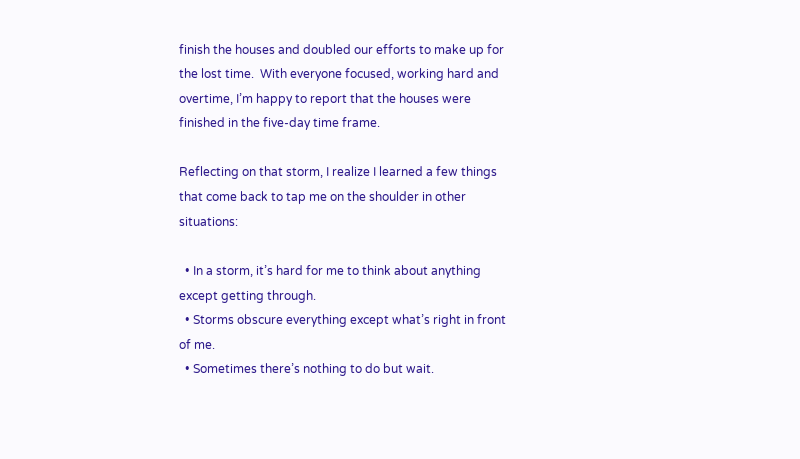finish the houses and doubled our efforts to make up for the lost time.  With everyone focused, working hard and overtime, I’m happy to report that the houses were finished in the five-day time frame.

Reflecting on that storm, I realize I learned a few things that come back to tap me on the shoulder in other situations:

  • In a storm, it’s hard for me to think about anything except getting through.
  • Storms obscure everything except what’s right in front of me.
  • Sometimes there’s nothing to do but wait.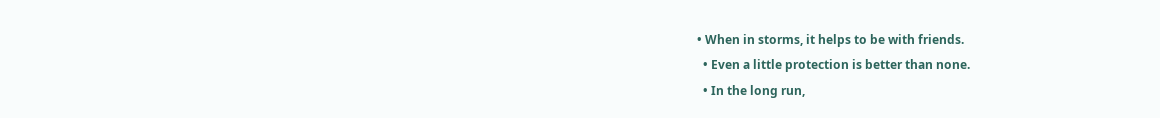• When in storms, it helps to be with friends.
  • Even a little protection is better than none.
  • In the long run,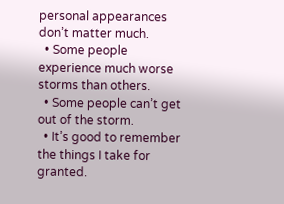personal appearances don’t matter much.
  • Some people experience much worse storms than others.
  • Some people can’t get out of the storm.
  • It’s good to remember the things I take for granted.